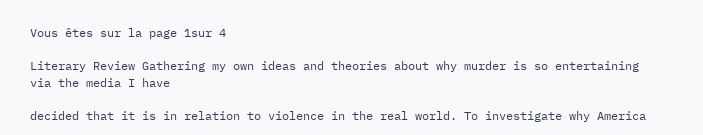Vous êtes sur la page 1sur 4

Literary Review Gathering my own ideas and theories about why murder is so entertaining via the media I have

decided that it is in relation to violence in the real world. To investigate why America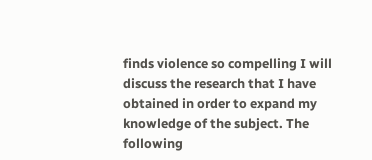finds violence so compelling I will discuss the research that I have obtained in order to expand my knowledge of the subject. The following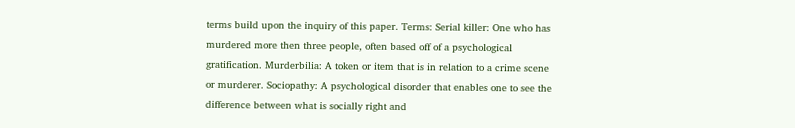terms build upon the inquiry of this paper. Terms: Serial killer: One who has murdered more then three people, often based off of a psychological gratification. Murderbilia: A token or item that is in relation to a crime scene or murderer. Sociopathy: A psychological disorder that enables one to see the difference between what is socially right and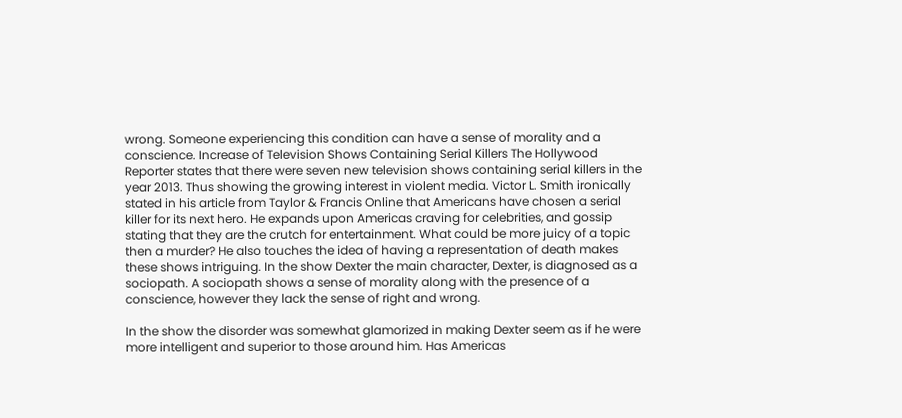wrong. Someone experiencing this condition can have a sense of morality and a conscience. Increase of Television Shows Containing Serial Killers The Hollywood Reporter states that there were seven new television shows containing serial killers in the year 2013. Thus showing the growing interest in violent media. Victor L. Smith ironically stated in his article from Taylor & Francis Online that Americans have chosen a serial killer for its next hero. He expands upon Americas craving for celebrities, and gossip stating that they are the crutch for entertainment. What could be more juicy of a topic then a murder? He also touches the idea of having a representation of death makes these shows intriguing. In the show Dexter the main character, Dexter, is diagnosed as a sociopath. A sociopath shows a sense of morality along with the presence of a conscience, however they lack the sense of right and wrong.

In the show the disorder was somewhat glamorized in making Dexter seem as if he were more intelligent and superior to those around him. Has Americas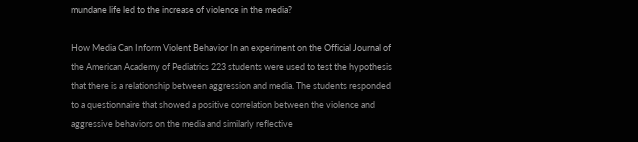mundane life led to the increase of violence in the media?

How Media Can Inform Violent Behavior In an experiment on the Official Journal of the American Academy of Pediatrics 223 students were used to test the hypothesis that there is a relationship between aggression and media. The students responded to a questionnaire that showed a positive correlation between the violence and aggressive behaviors on the media and similarly reflective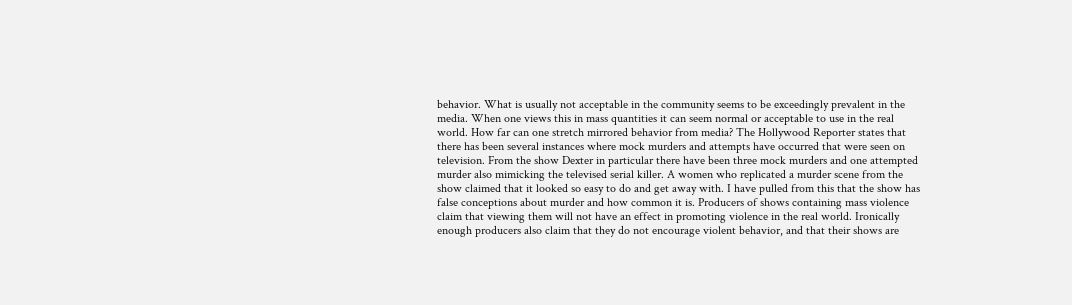behavior. What is usually not acceptable in the community seems to be exceedingly prevalent in the media. When one views this in mass quantities it can seem normal or acceptable to use in the real world. How far can one stretch mirrored behavior from media? The Hollywood Reporter states that there has been several instances where mock murders and attempts have occurred that were seen on television. From the show Dexter in particular there have been three mock murders and one attempted murder also mimicking the televised serial killer. A women who replicated a murder scene from the show claimed that it looked so easy to do and get away with. I have pulled from this that the show has false conceptions about murder and how common it is. Producers of shows containing mass violence claim that viewing them will not have an effect in promoting violence in the real world. Ironically enough producers also claim that they do not encourage violent behavior, and that their shows are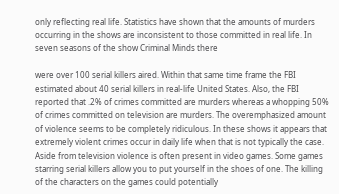only reflecting real life. Statistics have shown that the amounts of murders occurring in the shows are inconsistent to those committed in real life. In seven seasons of the show Criminal Minds there

were over 100 serial killers aired. Within that same time frame the FBI estimated about 40 serial killers in real-life United States. Also, the FBI reported that .2% of crimes committed are murders whereas a whopping 50% of crimes committed on television are murders. The overemphasized amount of violence seems to be completely ridiculous. In these shows it appears that extremely violent crimes occur in daily life when that is not typically the case. Aside from television violence is often present in video games. Some games starring serial killers allow you to put yourself in the shoes of one. The killing of the characters on the games could potentially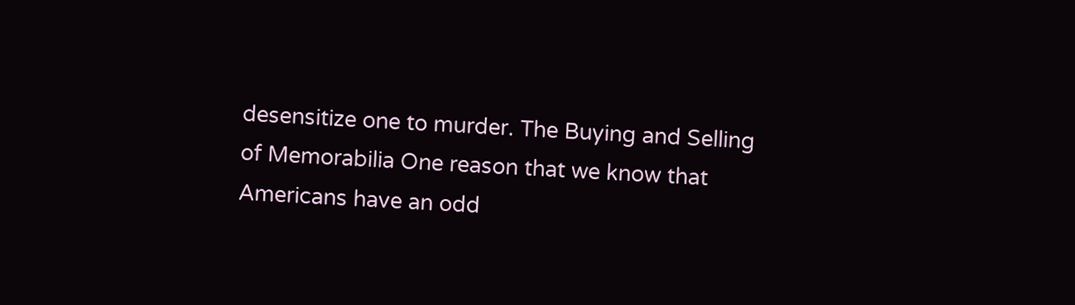desensitize one to murder. The Buying and Selling of Memorabilia One reason that we know that Americans have an odd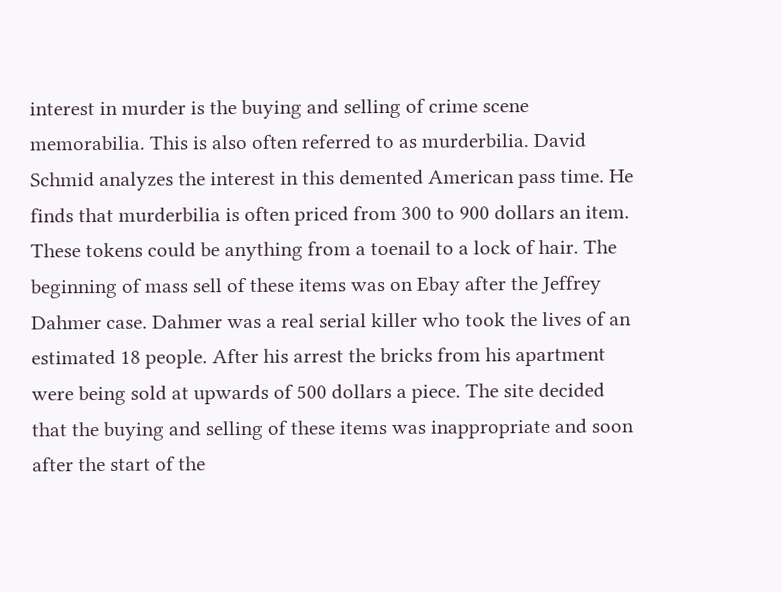interest in murder is the buying and selling of crime scene memorabilia. This is also often referred to as murderbilia. David Schmid analyzes the interest in this demented American pass time. He finds that murderbilia is often priced from 300 to 900 dollars an item. These tokens could be anything from a toenail to a lock of hair. The beginning of mass sell of these items was on Ebay after the Jeffrey Dahmer case. Dahmer was a real serial killer who took the lives of an estimated 18 people. After his arrest the bricks from his apartment were being sold at upwards of 500 dollars a piece. The site decided that the buying and selling of these items was inappropriate and soon after the start of the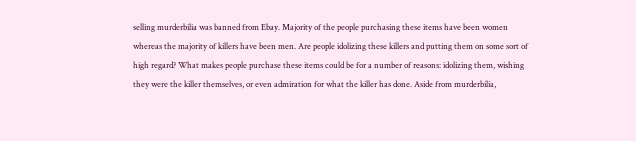selling murderbilia was banned from Ebay. Majority of the people purchasing these items have been women whereas the majority of killers have been men. Are people idolizing these killers and putting them on some sort of high regard? What makes people purchase these items could be for a number of reasons: idolizing them, wishing they were the killer themselves, or even admiration for what the killer has done. Aside from murderbilia,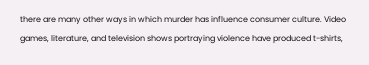there are many other ways in which murder has influence consumer culture. Video games, literature, and television shows portraying violence have produced t-shirts,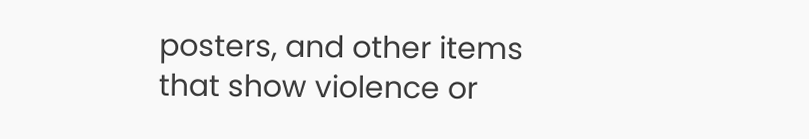posters, and other items that show violence or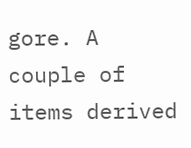gore. A couple of items derived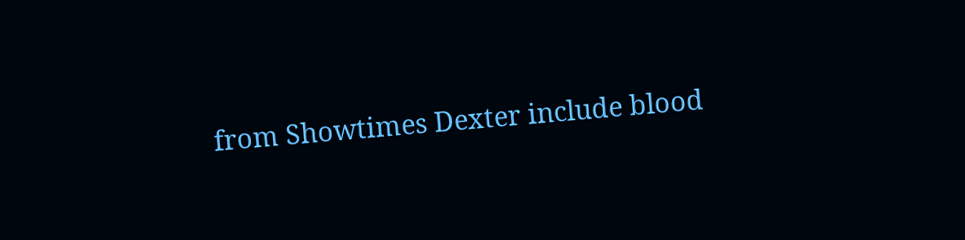from Showtimes Dexter include blood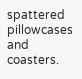spattered pillowcases and coasters.